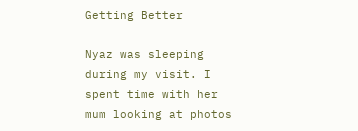Getting Better

Nyaz was sleeping during my visit. I spent time with her mum looking at photos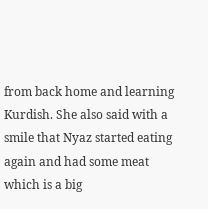from back home and learning Kurdish. She also said with a smile that Nyaz started eating again and had some meat which is a big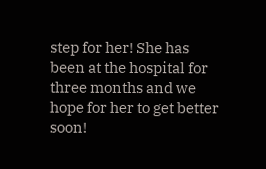step for her! She has been at the hospital for three months and we hope for her to get better soon!